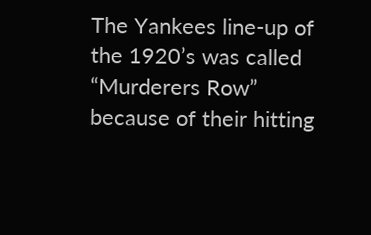The Yankees line-up of the 1920’s was called “Murderers Row” because of their hitting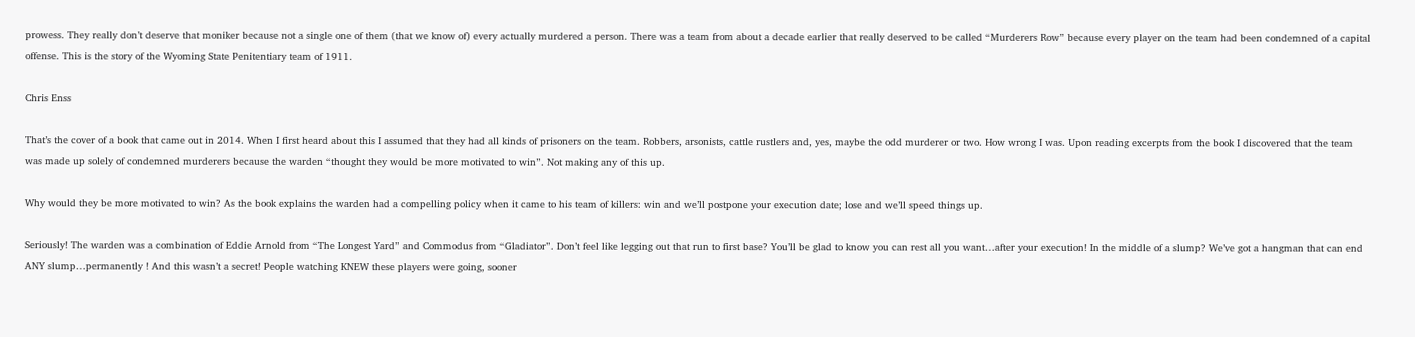prowess. They really don’t deserve that moniker because not a single one of them (that we know of) every actually murdered a person. There was a team from about a decade earlier that really deserved to be called “Murderers Row” because every player on the team had been condemned of a capital offense. This is the story of the Wyoming State Penitentiary team of 1911.

Chris Enss

That’s the cover of a book that came out in 2014. When I first heard about this I assumed that they had all kinds of prisoners on the team. Robbers, arsonists, cattle rustlers and, yes, maybe the odd murderer or two. How wrong I was. Upon reading excerpts from the book I discovered that the team was made up solely of condemned murderers because the warden “thought they would be more motivated to win”. Not making any of this up.

Why would they be more motivated to win? As the book explains the warden had a compelling policy when it came to his team of killers: win and we’ll postpone your execution date; lose and we’ll speed things up.

Seriously! The warden was a combination of Eddie Arnold from “The Longest Yard” and Commodus from “Gladiator”. Don’t feel like legging out that run to first base? You’ll be glad to know you can rest all you want…after your execution! In the middle of a slump? We’ve got a hangman that can end ANY slump…permanently ! And this wasn’t a secret! People watching KNEW these players were going, sooner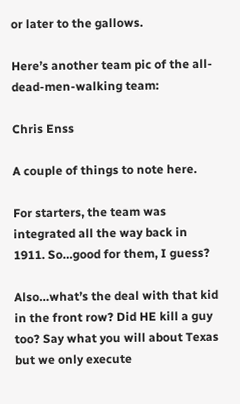or later to the gallows.

Here’s another team pic of the all-dead-men-walking team:

Chris Enss

A couple of things to note here.

For starters, the team was integrated all the way back in 1911. So…good for them, I guess?

Also…what’s the deal with that kid in the front row? Did HE kill a guy too? Say what you will about Texas but we only execute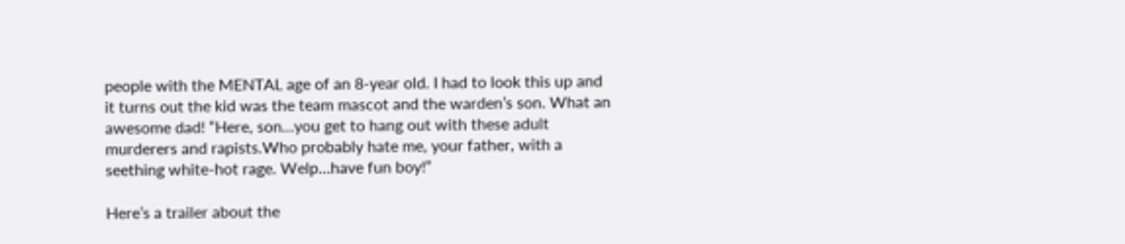people with the MENTAL age of an 8-year old. I had to look this up and it turns out the kid was the team mascot and the warden’s son. What an awesome dad! “Here, son…you get to hang out with these adult murderers and rapists.Who probably hate me, your father, with a seething white-hot rage. Welp…have fun boy!”

Here’s a trailer about the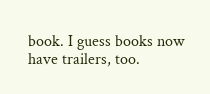book. I guess books now have trailers, too.